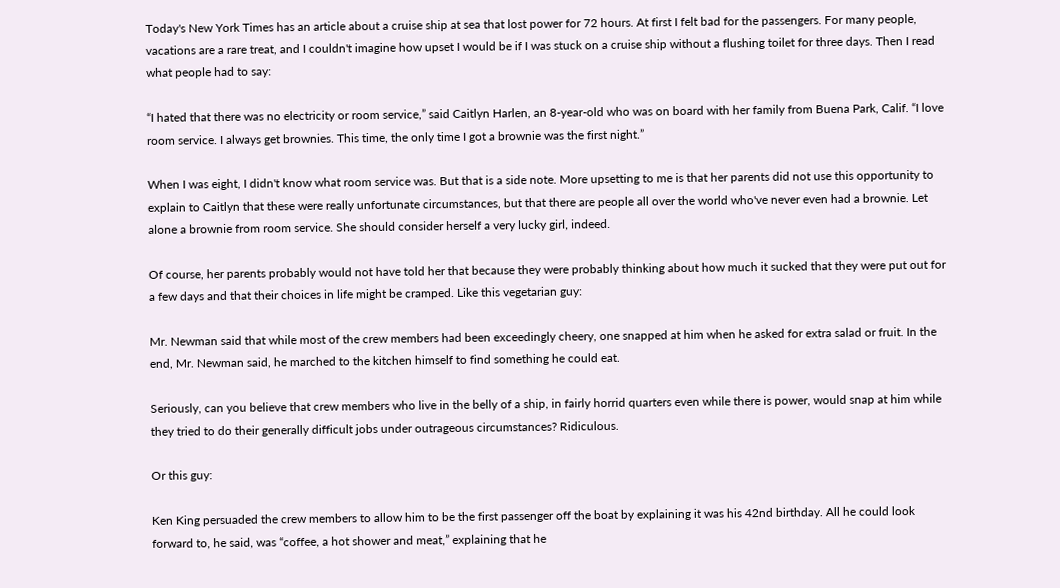Today's New York Times has an article about a cruise ship at sea that lost power for 72 hours. At first I felt bad for the passengers. For many people, vacations are a rare treat, and I couldn't imagine how upset I would be if I was stuck on a cruise ship without a flushing toilet for three days. Then I read what people had to say:

“I hated that there was no electricity or room service,” said Caitlyn Harlen, an 8-year-old who was on board with her family from Buena Park, Calif. “I love room service. I always get brownies. This time, the only time I got a brownie was the first night.”

When I was eight, I didn't know what room service was. But that is a side note. More upsetting to me is that her parents did not use this opportunity to explain to Caitlyn that these were really unfortunate circumstances, but that there are people all over the world who've never even had a brownie. Let alone a brownie from room service. She should consider herself a very lucky girl, indeed.

Of course, her parents probably would not have told her that because they were probably thinking about how much it sucked that they were put out for a few days and that their choices in life might be cramped. Like this vegetarian guy:

Mr. Newman said that while most of the crew members had been exceedingly cheery, one snapped at him when he asked for extra salad or fruit. In the end, Mr. Newman said, he marched to the kitchen himself to find something he could eat.

Seriously, can you believe that crew members who live in the belly of a ship, in fairly horrid quarters even while there is power, would snap at him while they tried to do their generally difficult jobs under outrageous circumstances? Ridiculous.

Or this guy:

Ken King persuaded the crew members to allow him to be the first passenger off the boat by explaining it was his 42nd birthday. All he could look forward to, he said, was “coffee, a hot shower and meat,” explaining that he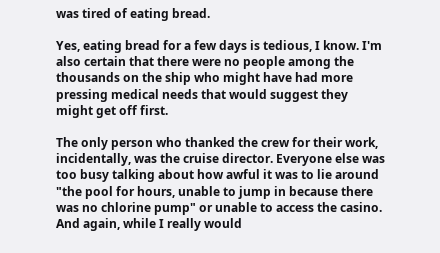was tired of eating bread.

Yes, eating bread for a few days is tedious, I know. I'm also certain that there were no people among the thousands on the ship who might have had more pressing medical needs that would suggest they might get off first.

The only person who thanked the crew for their work, incidentally, was the cruise director. Everyone else was too busy talking about how awful it was to lie around "the pool for hours, unable to jump in because there was no chlorine pump" or unable to access the casino. And again, while I really would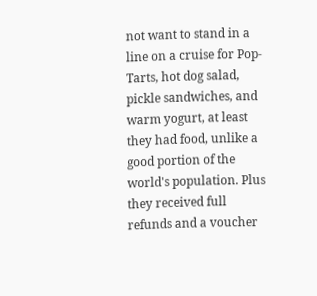not want to stand in a line on a cruise for Pop-Tarts, hot dog salad, pickle sandwiches, and warm yogurt, at least they had food, unlike a good portion of the world's population. Plus they received full refunds and a voucher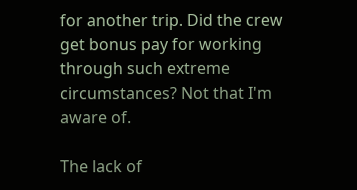for another trip. Did the crew get bonus pay for working through such extreme circumstances? Not that I'm aware of.

The lack of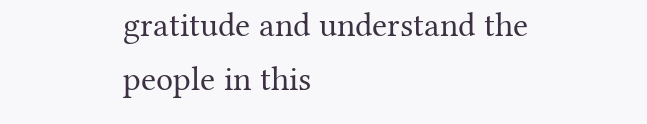gratitude and understand the people in this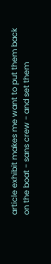article exhibit makes me want to put them back on the boat - sans crew - and set them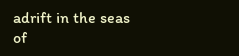adrift in the seas of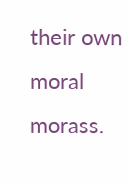their own moral morass.